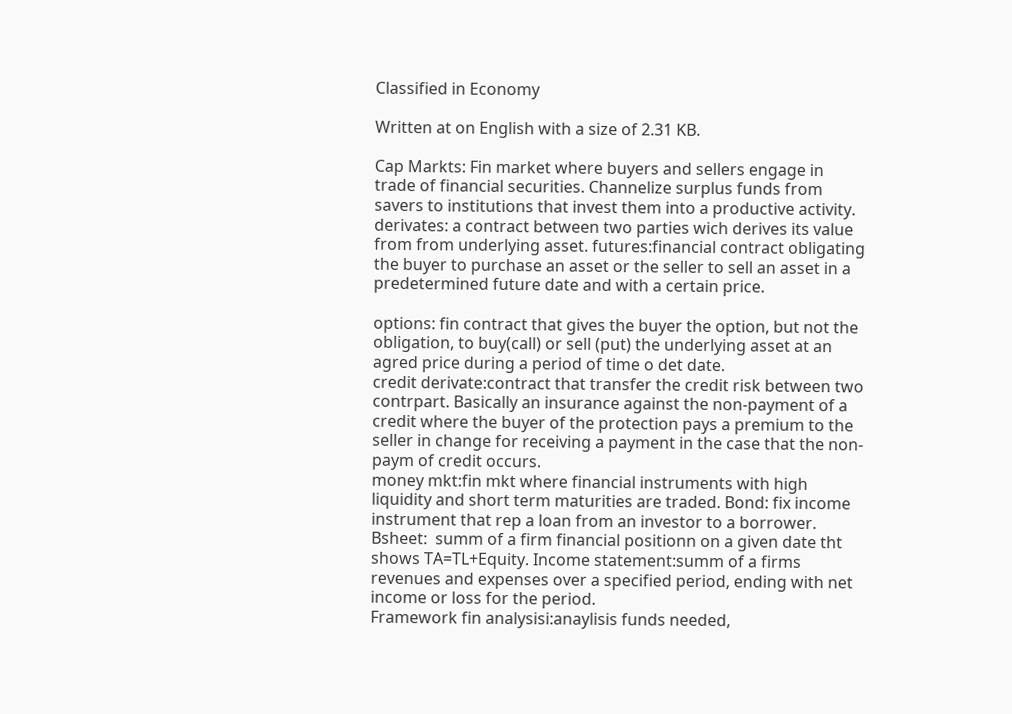Classified in Economy

Written at on English with a size of 2.31 KB.

Cap Markts: Fin market where buyers and sellers engage in trade of financial securities. Channelize surplus funds from savers to institutions that invest them into a productive activity. derivates: a contract between two parties wich derives its value from from underlying asset. futures:financial contract obligating the buyer to purchase an asset or the seller to sell an asset in a predetermined future date and with a certain price.

options: fin contract that gives the buyer the option, but not the obligation, to buy(call) or sell (put) the underlying asset at an agred price during a period of time o det date.
credit derivate:contract that transfer the credit risk between two contrpart. Basically an insurance against the non-payment of a credit where the buyer of the protection pays a premium to the seller in change for receiving a payment in the case that the non-paym of credit occurs.
money mkt:fin mkt where financial instruments with high liquidity and short term maturities are traded. Bond: fix income instrument that rep a loan from an investor to a borrower.
Bsheet:  summ of a firm financial positionn on a given date tht shows TA=TL+Equity. Income statement:summ of a firms revenues and expenses over a specified period, ending with net income or loss for the period.
Framework fin analysisi:anaylisis funds needed,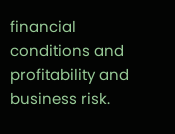financial conditions and profitability and business risk.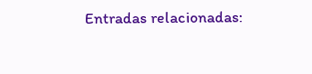Entradas relacionadas: